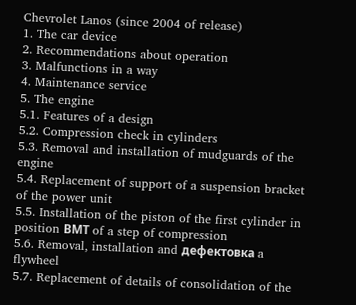Chevrolet Lanos (since 2004 of release)
1. The car device
2. Recommendations about operation
3. Malfunctions in a way
4. Maintenance service
5. The engine
5.1. Features of a design
5.2. Compression check in cylinders
5.3. Removal and installation of mudguards of the engine
5.4. Replacement of support of a suspension bracket of the power unit
5.5. Installation of the piston of the first cylinder in position ВМТ of a step of compression
5.6. Removal, installation and дефектовка a flywheel
5.7. Replacement of details of consolidation of the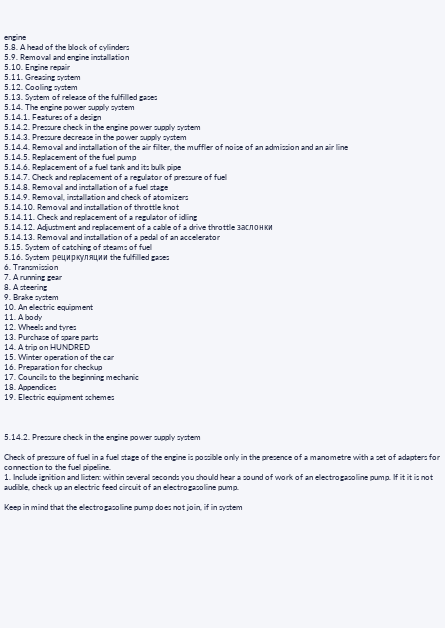engine
5.8. A head of the block of cylinders
5.9. Removal and engine installation
5.10. Engine repair
5.11. Greasing system
5.12. Cooling system
5.13. System of release of the fulfilled gases
5.14. The engine power supply system
5.14.1. Features of a design
5.14.2. Pressure check in the engine power supply system
5.14.3. Pressure decrease in the power supply system
5.14.4. Removal and installation of the air filter, the muffler of noise of an admission and an air line
5.14.5. Replacement of the fuel pump
5.14.6. Replacement of a fuel tank and its bulk pipe
5.14.7. Check and replacement of a regulator of pressure of fuel
5.14.8. Removal and installation of a fuel stage
5.14.9. Removal, installation and check of atomizers
5.14.10. Removal and installation of throttle knot
5.14.11. Check and replacement of a regulator of idling
5.14.12. Adjustment and replacement of a cable of a drive throttle заслонки
5.14.13. Removal and installation of a pedal of an accelerator
5.15. System of catching of steams of fuel
5.16. System рециркуляции the fulfilled gases
6. Transmission
7. A running gear
8. A steering
9. Brake system
10. An electric equipment
11. A body
12. Wheels and tyres
13. Purchase of spare parts
14. A trip on HUNDRED
15. Winter operation of the car
16. Preparation for checkup
17. Councils to the beginning mechanic
18. Appendices
19. Electric equipment schemes



5.14.2. Pressure check in the engine power supply system

Check of pressure of fuel in a fuel stage of the engine is possible only in the presence of a manometre with a set of adapters for connection to the fuel pipeline.
1. Include ignition and listen: within several seconds you should hear a sound of work of an electrogasoline pump. If it it is not audible, check up an electric feed circuit of an electrogasoline pump.

Keep in mind that the electrogasoline pump does not join, if in system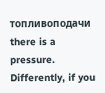топливоподачи there is a pressure. Differently, if you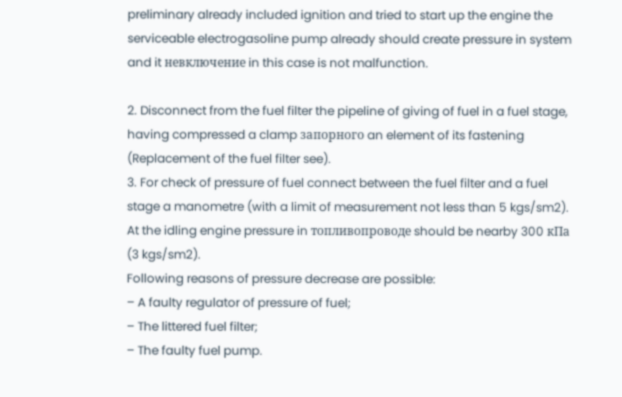preliminary already included ignition and tried to start up the engine the serviceable electrogasoline pump already should create pressure in system and it невключение in this case is not malfunction.

2. Disconnect from the fuel filter the pipeline of giving of fuel in a fuel stage, having compressed a clamp запорного an element of its fastening (Replacement of the fuel filter see).
3. For check of pressure of fuel connect between the fuel filter and a fuel stage a manometre (with a limit of measurement not less than 5 kgs/sm2). At the idling engine pressure in топливопроводе should be nearby 300 кПа (3 kgs/sm2).
Following reasons of pressure decrease are possible:
– A faulty regulator of pressure of fuel;
– The littered fuel filter;
– The faulty fuel pump.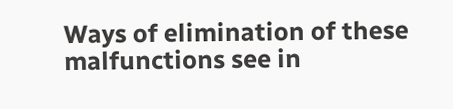Ways of elimination of these malfunctions see in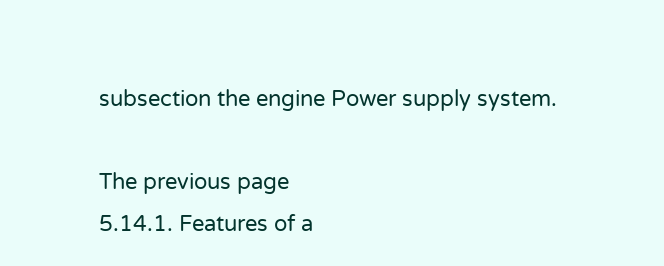subsection the engine Power supply system.

The previous page
5.14.1. Features of a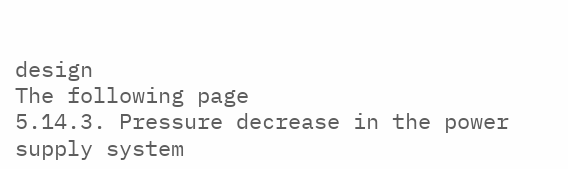design
The following page
5.14.3. Pressure decrease in the power supply system